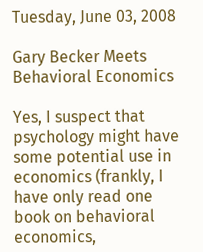Tuesday, June 03, 2008

Gary Becker Meets Behavioral Economics

Yes, I suspect that psychology might have some potential use in economics (frankly, I have only read one book on behavioral economics,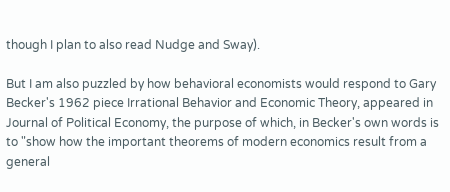though I plan to also read Nudge and Sway).

But I am also puzzled by how behavioral economists would respond to Gary Becker's 1962 piece Irrational Behavior and Economic Theory, appeared in Journal of Political Economy, the purpose of which, in Becker's own words is to "show how the important theorems of modern economics result from a general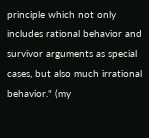principle which not only includes rational behavior and survivor arguments as special cases, but also much irrational behavior." (my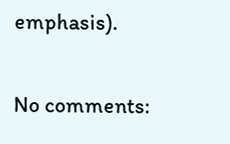emphasis).

No comments: